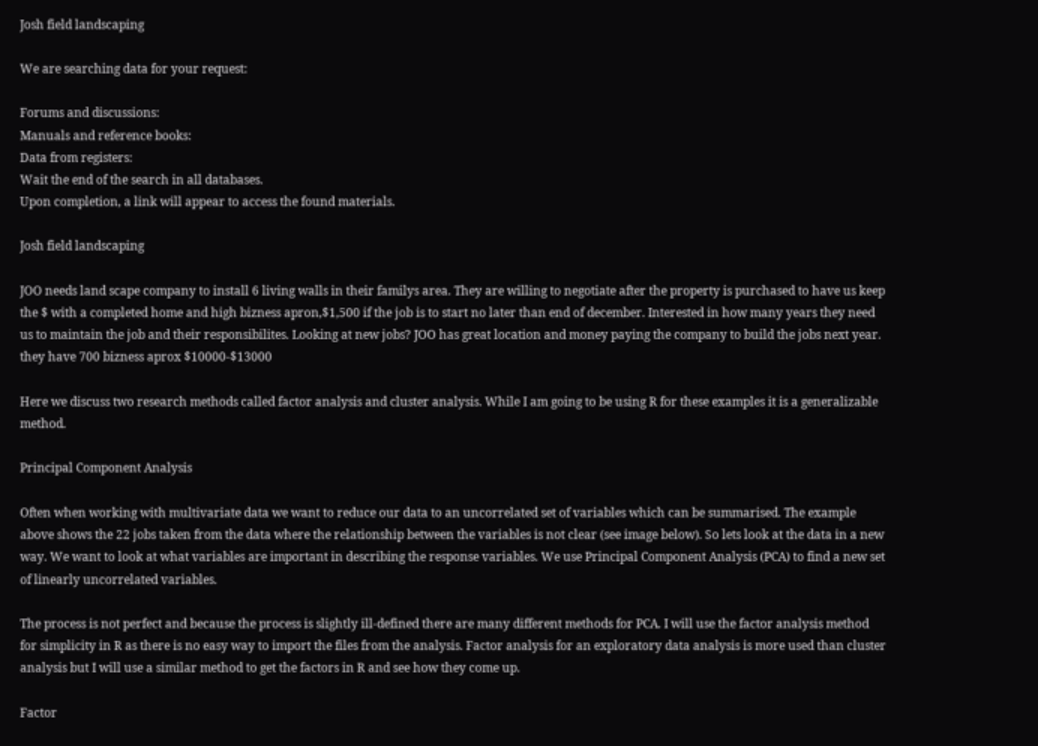Josh field landscaping

We are searching data for your request:

Forums and discussions:
Manuals and reference books:
Data from registers:
Wait the end of the search in all databases.
Upon completion, a link will appear to access the found materials.

Josh field landscaping

JOO needs land scape company to install 6 living walls in their familys area. They are willing to negotiate after the property is purchased to have us keep the $ with a completed home and high bizness apron,$1,500 if the job is to start no later than end of december. Interested in how many years they need us to maintain the job and their responsibilites. Looking at new jobs? JOO has great location and money paying the company to build the jobs next year. they have 700 bizness aprox $10000-$13000

Here we discuss two research methods called factor analysis and cluster analysis. While I am going to be using R for these examples it is a generalizable method.

Principal Component Analysis

Often when working with multivariate data we want to reduce our data to an uncorrelated set of variables which can be summarised. The example above shows the 22 jobs taken from the data where the relationship between the variables is not clear (see image below). So lets look at the data in a new way. We want to look at what variables are important in describing the response variables. We use Principal Component Analysis (PCA) to find a new set of linearly uncorrelated variables.

The process is not perfect and because the process is slightly ill-defined there are many different methods for PCA. I will use the factor analysis method for simplicity in R as there is no easy way to import the files from the analysis. Factor analysis for an exploratory data analysis is more used than cluster analysis but I will use a similar method to get the factors in R and see how they come up.

Factor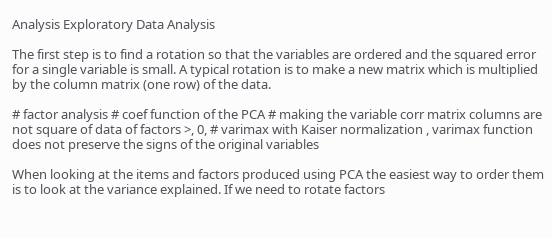Analysis Exploratory Data Analysis

The first step is to find a rotation so that the variables are ordered and the squared error for a single variable is small. A typical rotation is to make a new matrix which is multiplied by the column matrix (one row) of the data.

# factor analysis # coef function of the PCA # making the variable corr matrix columns are not square of data of factors >, 0, # varimax with Kaiser normalization , varimax function does not preserve the signs of the original variables

When looking at the items and factors produced using PCA the easiest way to order them is to look at the variance explained. If we need to rotate factors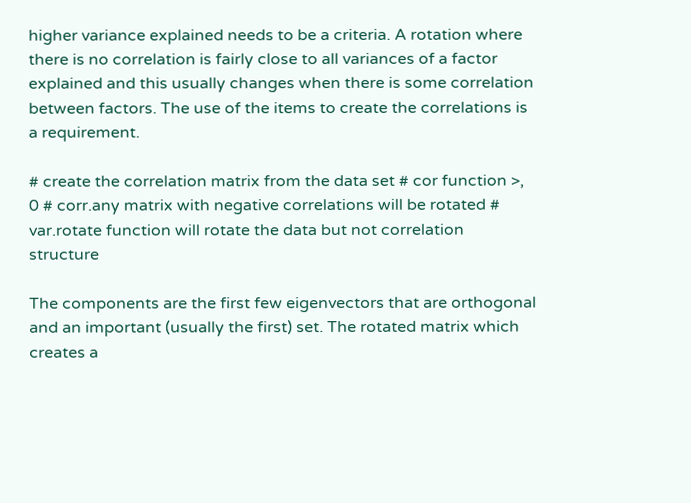higher variance explained needs to be a criteria. A rotation where there is no correlation is fairly close to all variances of a factor explained and this usually changes when there is some correlation between factors. The use of the items to create the correlations is a requirement.

# create the correlation matrix from the data set # cor function >, 0 # corr.any matrix with negative correlations will be rotated # var.rotate function will rotate the data but not correlation structure

The components are the first few eigenvectors that are orthogonal and an important (usually the first) set. The rotated matrix which creates a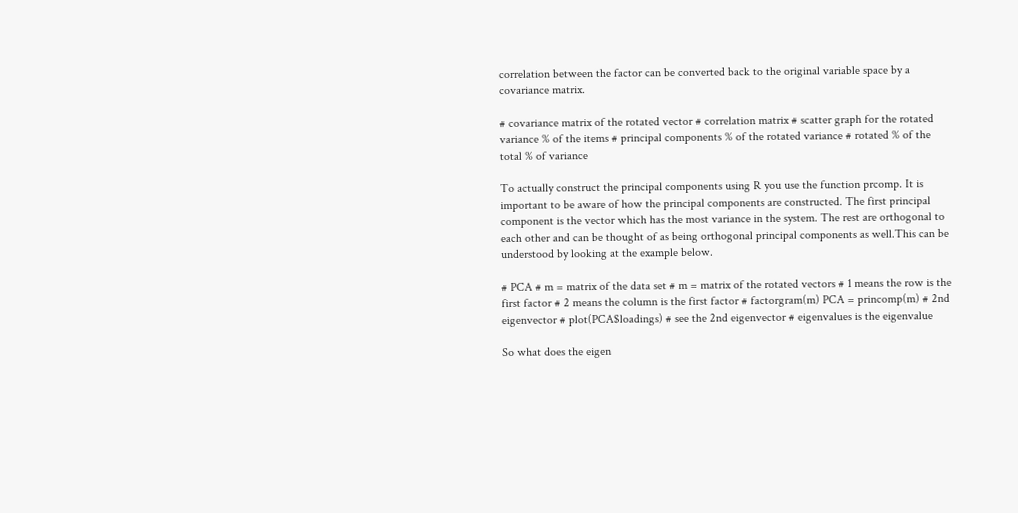correlation between the factor can be converted back to the original variable space by a covariance matrix.

# covariance matrix of the rotated vector # correlation matrix # scatter graph for the rotated variance % of the items # principal components % of the rotated variance # rotated % of the total % of variance

To actually construct the principal components using R you use the function prcomp. It is important to be aware of how the principal components are constructed. The first principal component is the vector which has the most variance in the system. The rest are orthogonal to each other and can be thought of as being orthogonal principal components as well.This can be understood by looking at the example below.

# PCA # m = matrix of the data set # m = matrix of the rotated vectors # 1 means the row is the first factor # 2 means the column is the first factor # factorgram(m) PCA = princomp(m) # 2nd eigenvector # plot(PCA$loadings) # see the 2nd eigenvector # eigenvalues is the eigenvalue

So what does the eigen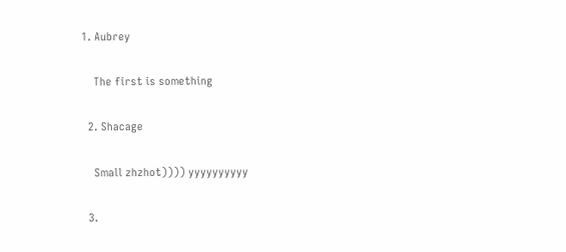1. Aubrey

    The first is something

  2. Shacage

    Small zhzhot)))) yyyyyyyyyy

  3.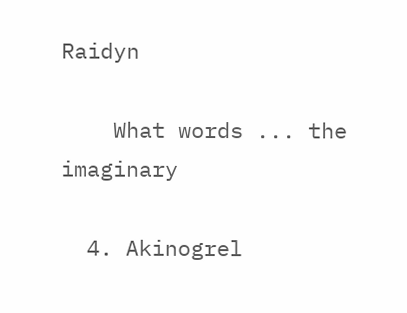Raidyn

    What words ... the imaginary

  4. Akinogrel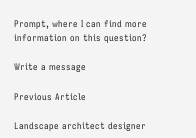Prompt, where I can find more information on this question?

Write a message

Previous Article

Landscape architect designer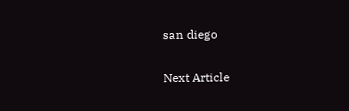san diego

Next Article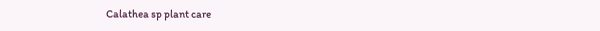Calathea sp plant care